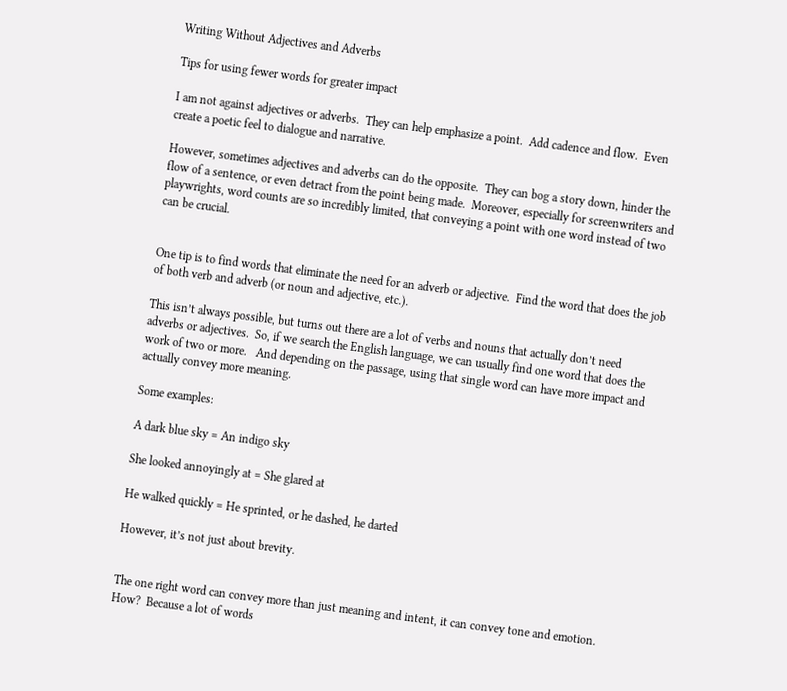Writing Without Adjectives and Adverbs

Tips for using fewer words for greater impact

I am not against adjectives or adverbs.  They can help emphasize a point.  Add cadence and flow.  Even create a poetic feel to dialogue and narrative.

However, sometimes adjectives and adverbs can do the opposite.  They can bog a story down, hinder the flow of a sentence, or even detract from the point being made.  Moreover, especially for screenwriters and playwrights, word counts are so incredibly limited, that conveying a point with one word instead of two can be crucial.


One tip is to find words that eliminate the need for an adverb or adjective.  Find the word that does the job of both verb and adverb (or noun and adjective, etc.).

This isn’t always possible, but turns out there are a lot of verbs and nouns that actually don’t need  adverbs or adjectives.  So, if we search the English language, we can usually find one word that does the work of two or more.   And depending on the passage, using that single word can have more impact and actually convey more meaning.

Some examples:

A dark blue sky = An indigo sky

She looked annoyingly at = She glared at

He walked quickly = He sprinted, or he dashed, he darted

However, it’s not just about brevity.


The one right word can convey more than just meaning and intent, it can convey tone and emotion.  How?  Because a lot of words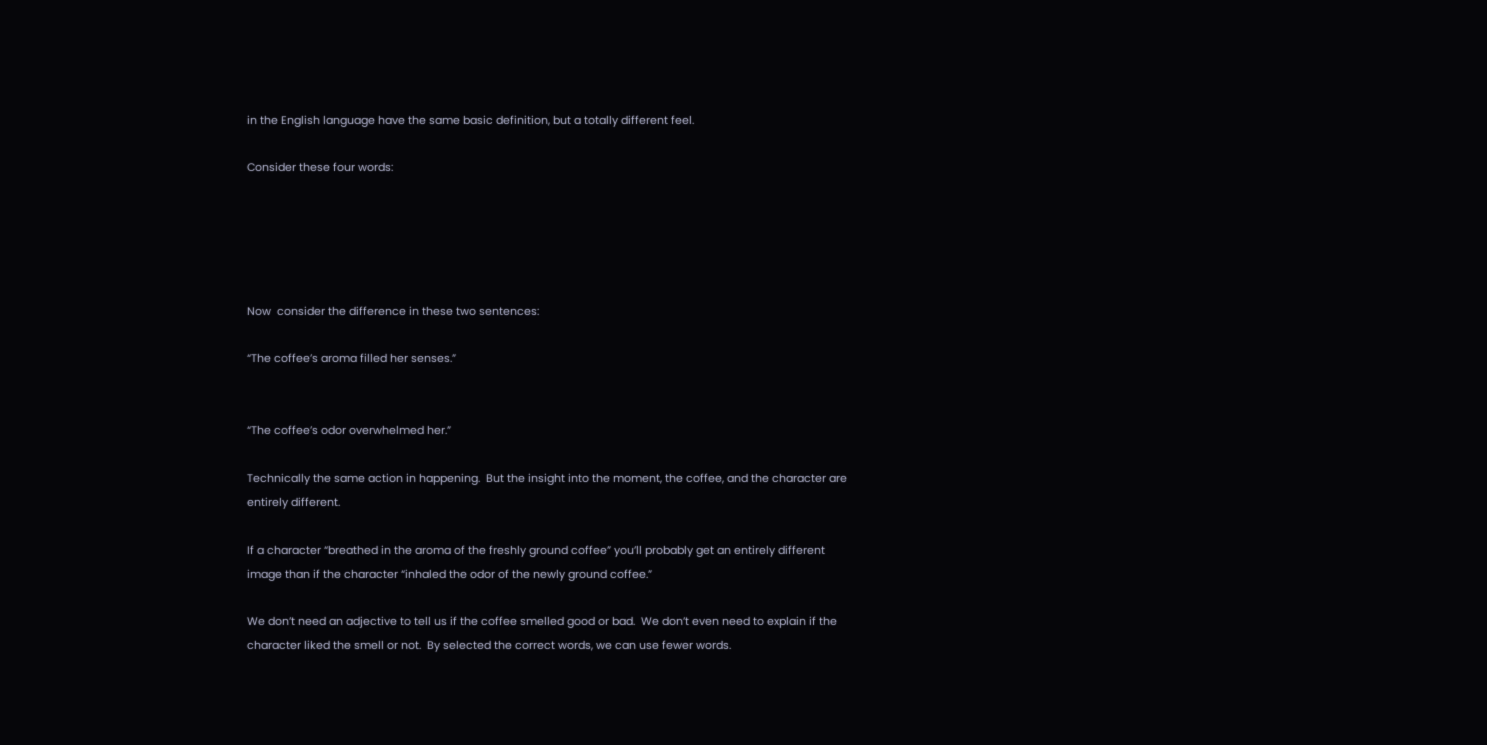in the English language have the same basic definition, but a totally different feel.

Consider these four words:





Now  consider the difference in these two sentences:

“The coffee’s aroma filled her senses.”


“The coffee’s odor overwhelmed her.”

Technically the same action in happening.  But the insight into the moment, the coffee, and the character are entirely different.

If a character “breathed in the aroma of the freshly ground coffee” you’ll probably get an entirely different image than if the character “inhaled the odor of the newly ground coffee.”

We don’t need an adjective to tell us if the coffee smelled good or bad.  We don’t even need to explain if the character liked the smell or not.  By selected the correct words, we can use fewer words.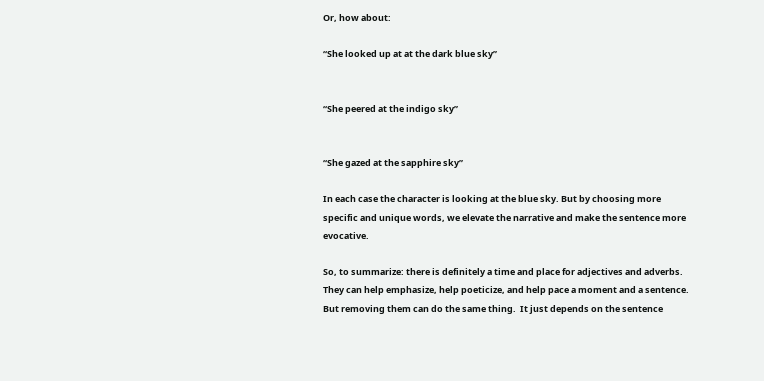Or, how about:

“She looked up at at the dark blue sky”


“She peered at the indigo sky”


“She gazed at the sapphire sky”

In each case the character is looking at the blue sky. But by choosing more specific and unique words, we elevate the narrative and make the sentence more evocative.

So, to summarize: there is definitely a time and place for adjectives and adverbs.  They can help emphasize, help poeticize, and help pace a moment and a sentence.  But removing them can do the same thing.  It just depends on the sentence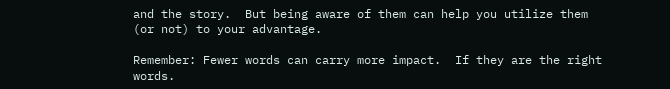and the story.  But being aware of them can help you utilize them (or not) to your advantage.

Remember: Fewer words can carry more impact.  If they are the right words.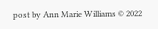post by Ann Marie Williams © 2022